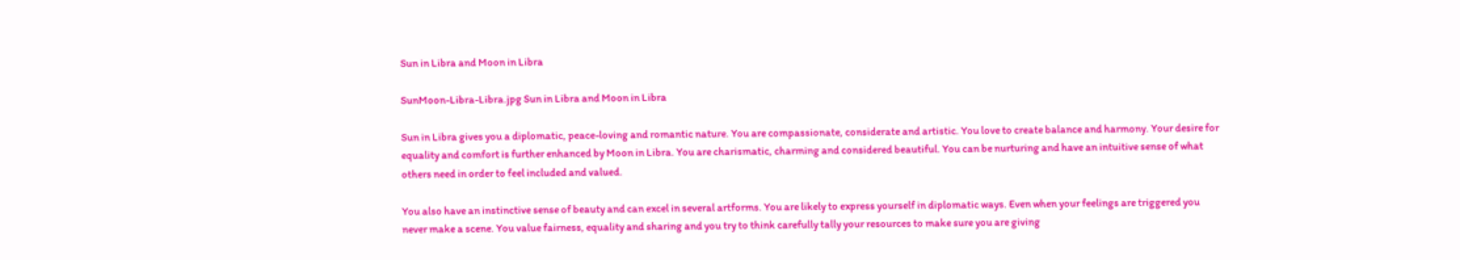Sun in Libra and Moon in Libra

SunMoon-Libra-Libra.jpg Sun in Libra and Moon in Libra

Sun in Libra gives you a diplomatic, peace-loving and romantic nature. You are compassionate, considerate and artistic. You love to create balance and harmony. Your desire for equality and comfort is further enhanced by Moon in Libra. You are charismatic, charming and considered beautiful. You can be nurturing and have an intuitive sense of what others need in order to feel included and valued.

You also have an instinctive sense of beauty and can excel in several artforms. You are likely to express yourself in diplomatic ways. Even when your feelings are triggered you never make a scene. You value fairness, equality and sharing and you try to think carefully tally your resources to make sure you are giving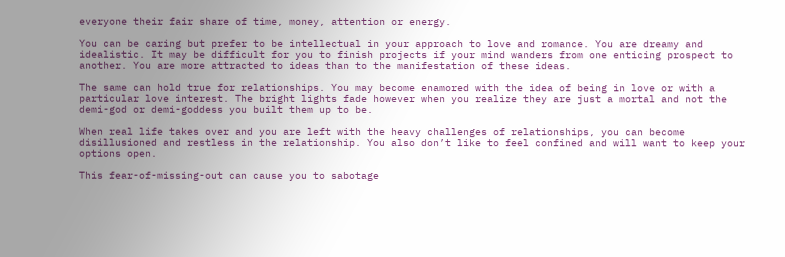everyone their fair share of time, money, attention or energy.

You can be caring but prefer to be intellectual in your approach to love and romance. You are dreamy and idealistic. It may be difficult for you to finish projects if your mind wanders from one enticing prospect to another. You are more attracted to ideas than to the manifestation of these ideas.

The same can hold true for relationships. You may become enamored with the idea of being in love or with a particular love interest. The bright lights fade however when you realize they are just a mortal and not the demi-god or demi-goddess you built them up to be.

When real life takes over and you are left with the heavy challenges of relationships, you can become disillusioned and restless in the relationship. You also don’t like to feel confined and will want to keep your options open.

This fear-of-missing-out can cause you to sabotage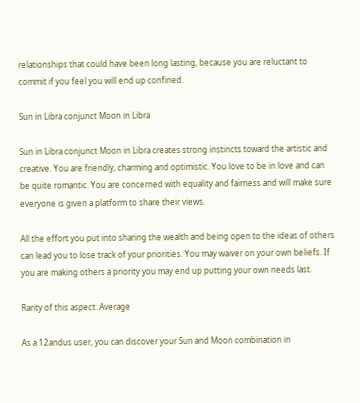relationships that could have been long lasting, because you are reluctant to commit if you feel you will end up confined.

Sun in Libra conjunct Moon in Libra

Sun in Libra conjunct Moon in Libra creates strong instincts toward the artistic and creative. You are friendly, charming and optimistic. You love to be in love and can be quite romantic. You are concerned with equality and fairness and will make sure everyone is given a platform to share their views.

All the effort you put into sharing the wealth and being open to the ideas of others can lead you to lose track of your priorities. You may waiver on your own beliefs. If you are making others a priority you may end up putting your own needs last.

Rarity of this aspect: Average

As a 12andus user, you can discover your Sun and Moon combination in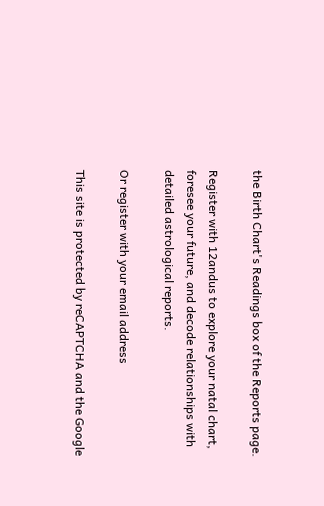the Birth Chart's Readings box of the Reports page.

Register with 12andus to explore your natal chart, foresee your future, and decode relationships with detailed astrological reports.

Or register with your email address

This site is protected by reCAPTCHA and the Google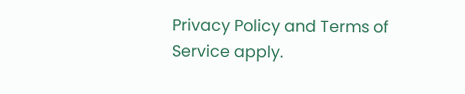Privacy Policy and Terms of Service apply.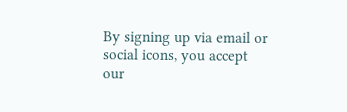By signing up via email or social icons, you accept our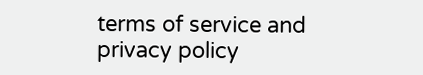terms of service and privacy policy